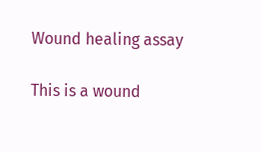Wound healing assay

This is a wound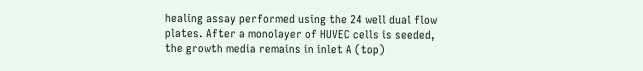healing assay performed using the 24 well dual flow plates. After a monolayer of HUVEC cells is seeded, the growth media remains in inlet A (top)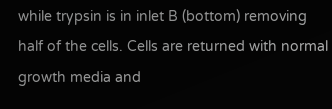while trypsin is in inlet B (bottom) removing half of the cells. Cells are returned with normal growth media and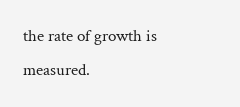the rate of growth is measured.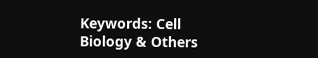Keywords: Cell Biology & Others